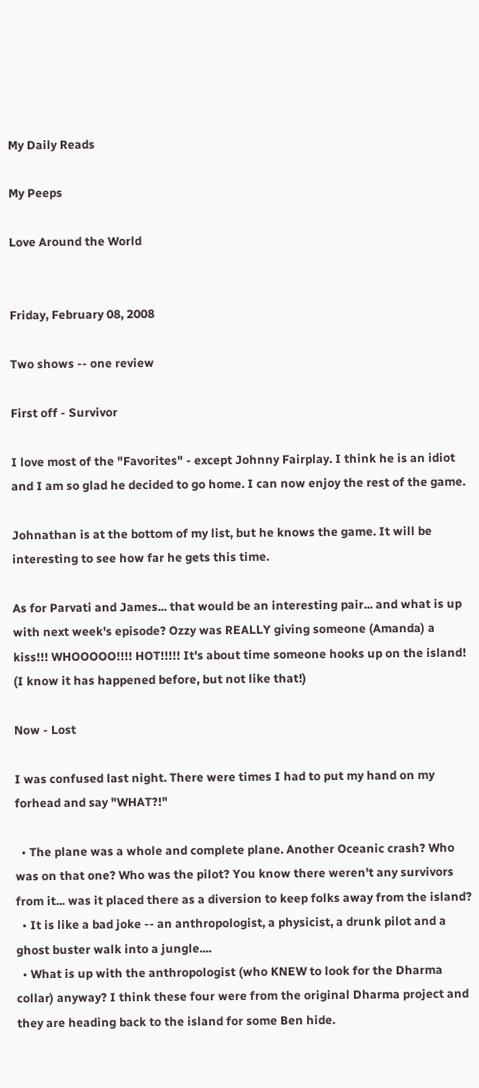My Daily Reads

My Peeps

Love Around the World


Friday, February 08, 2008

Two shows -- one review

First off - Survivor

I love most of the "Favorites" - except Johnny Fairplay. I think he is an idiot and I am so glad he decided to go home. I can now enjoy the rest of the game.

Johnathan is at the bottom of my list, but he knows the game. It will be interesting to see how far he gets this time.

As for Parvati and James... that would be an interesting pair... and what is up with next week's episode? Ozzy was REALLY giving someone (Amanda) a kiss!!! WHOOOOO!!!! HOT!!!!! It's about time someone hooks up on the island! (I know it has happened before, but not like that!)

Now - Lost

I was confused last night. There were times I had to put my hand on my forhead and say "WHAT?!"

  • The plane was a whole and complete plane. Another Oceanic crash? Who was on that one? Who was the pilot? You know there weren't any survivors from it... was it placed there as a diversion to keep folks away from the island?
  • It is like a bad joke -- an anthropologist, a physicist, a drunk pilot and a ghost buster walk into a jungle....
  • What is up with the anthropologist (who KNEW to look for the Dharma collar) anyway? I think these four were from the original Dharma project and they are heading back to the island for some Ben hide.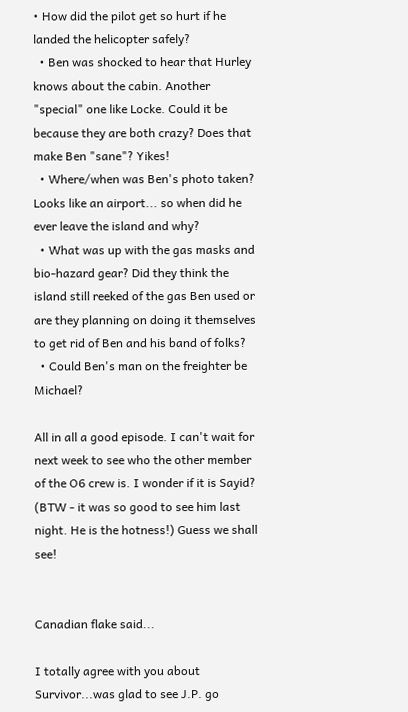• How did the pilot get so hurt if he landed the helicopter safely?
  • Ben was shocked to hear that Hurley knows about the cabin. Another "special" one like Locke. Could it be because they are both crazy? Does that make Ben "sane"? Yikes!
  • Where/when was Ben's photo taken? Looks like an airport... so when did he ever leave the island and why?
  • What was up with the gas masks and bio-hazard gear? Did they think the island still reeked of the gas Ben used or are they planning on doing it themselves to get rid of Ben and his band of folks?
  • Could Ben's man on the freighter be Michael?

All in all a good episode. I can't wait for next week to see who the other member of the O6 crew is. I wonder if it is Sayid? (BTW - it was so good to see him last night. He is the hotness!) Guess we shall see!


Canadian flake said...

I totally agree with you about Survivor...was glad to see J.P. go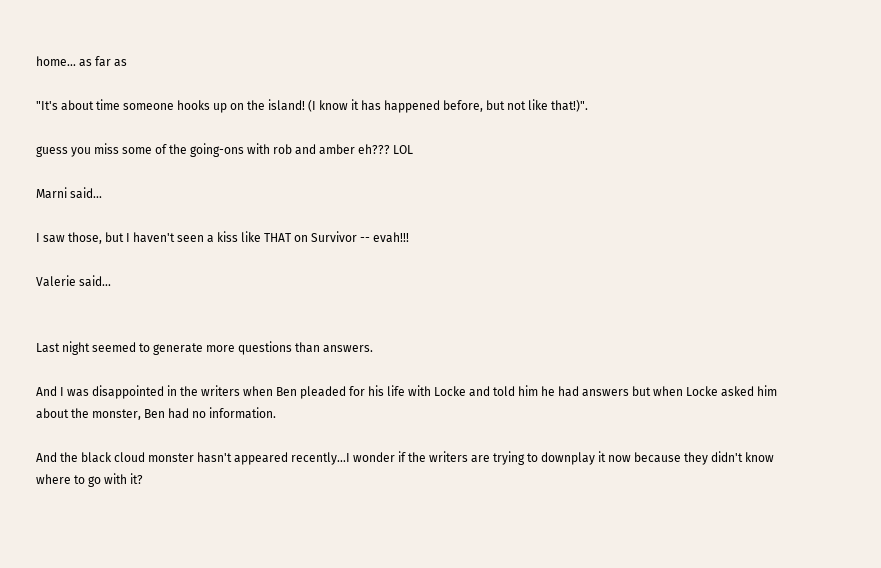home... as far as

"It's about time someone hooks up on the island! (I know it has happened before, but not like that!)".

guess you miss some of the going-ons with rob and amber eh??? LOL

Marni said...

I saw those, but I haven't seen a kiss like THAT on Survivor -- evah!!!

Valerie said...


Last night seemed to generate more questions than answers.

And I was disappointed in the writers when Ben pleaded for his life with Locke and told him he had answers but when Locke asked him about the monster, Ben had no information.

And the black cloud monster hasn't appeared recently...I wonder if the writers are trying to downplay it now because they didn't know where to go with it?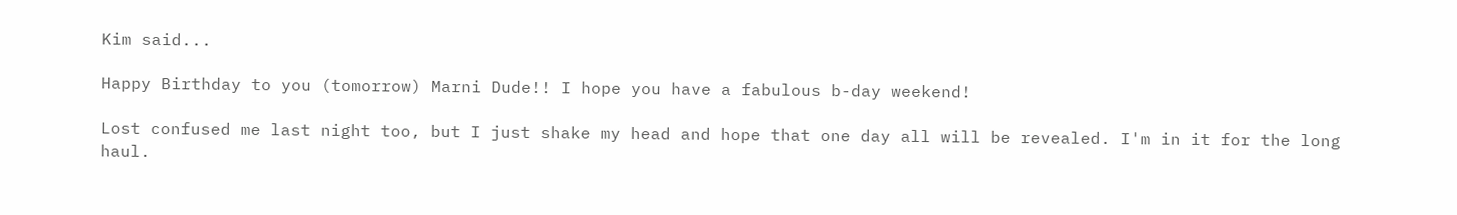Kim said...

Happy Birthday to you (tomorrow) Marni Dude!! I hope you have a fabulous b-day weekend!

Lost confused me last night too, but I just shake my head and hope that one day all will be revealed. I'm in it for the long haul.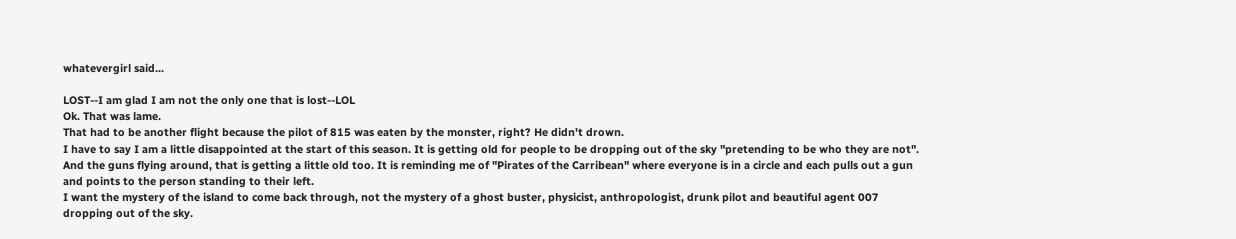whatevergirl said...

LOST--I am glad I am not the only one that is lost--LOL
Ok. That was lame.
That had to be another flight because the pilot of 815 was eaten by the monster, right? He didn't drown.
I have to say I am a little disappointed at the start of this season. It is getting old for people to be dropping out of the sky "pretending to be who they are not". And the guns flying around, that is getting a little old too. It is reminding me of "Pirates of the Carribean" where everyone is in a circle and each pulls out a gun and points to the person standing to their left.
I want the mystery of the island to come back through, not the mystery of a ghost buster, physicist, anthropologist, drunk pilot and beautiful agent 007 dropping out of the sky.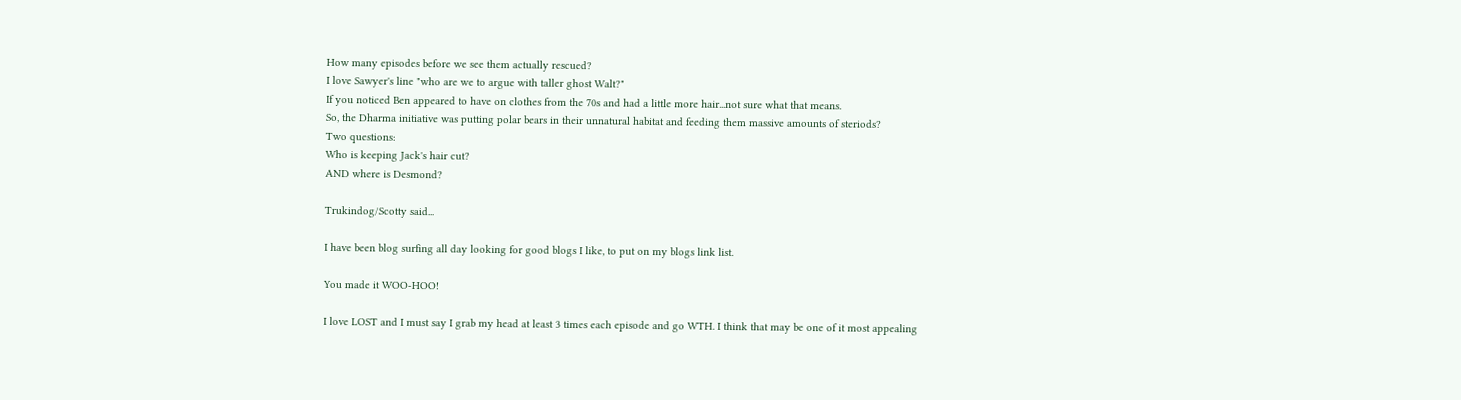How many episodes before we see them actually rescued?
I love Sawyer's line "who are we to argue with taller ghost Walt?"
If you noticed Ben appeared to have on clothes from the 70s and had a little more hair...not sure what that means.
So, the Dharma initiative was putting polar bears in their unnatural habitat and feeding them massive amounts of steriods?
Two questions:
Who is keeping Jack's hair cut?
AND where is Desmond?

Trukindog/Scotty said...

I have been blog surfing all day looking for good blogs I like, to put on my blogs link list.

You made it WOO-HOO!

I love LOST and I must say I grab my head at least 3 times each episode and go WTH. I think that may be one of it most appealing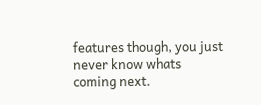features though, you just never know whats coming next.